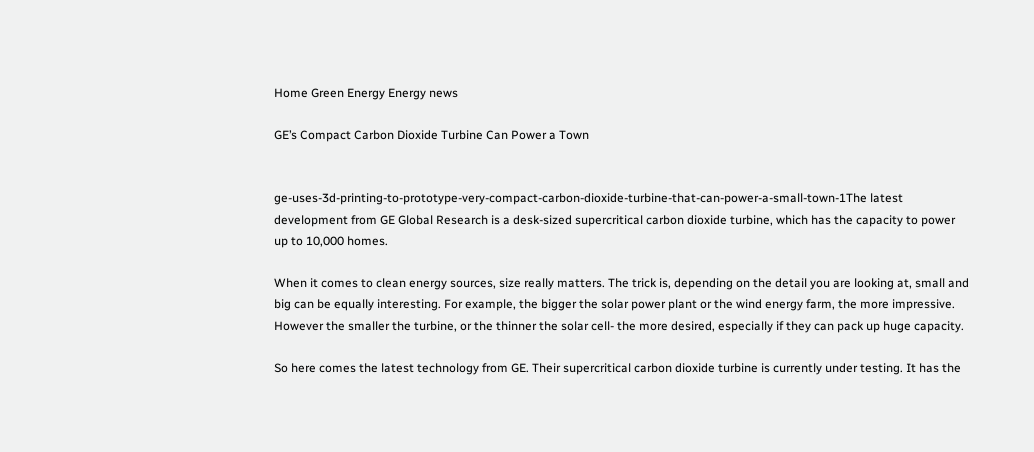Home Green Energy Energy news

GE’s Compact Carbon Dioxide Turbine Can Power a Town


ge-uses-3d-printing-to-prototype-very-compact-carbon-dioxide-turbine-that-can-power-a-small-town-1The latest development from GE Global Research is a desk-sized supercritical carbon dioxide turbine, which has the capacity to power up to 10,000 homes.

When it comes to clean energy sources, size really matters. The trick is, depending on the detail you are looking at, small and big can be equally interesting. For example, the bigger the solar power plant or the wind energy farm, the more impressive. However the smaller the turbine, or the thinner the solar cell- the more desired, especially if they can pack up huge capacity.

So here comes the latest technology from GE. Their supercritical carbon dioxide turbine is currently under testing. It has the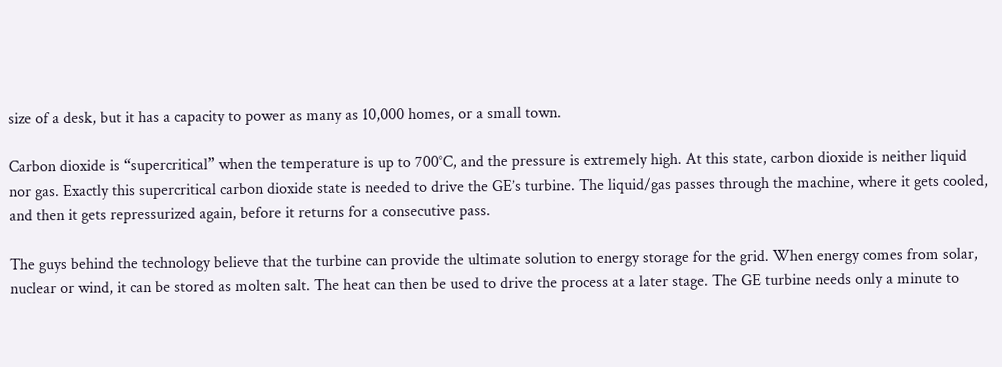size of a desk, but it has a capacity to power as many as 10,000 homes, or a small town.

Carbon dioxide is “supercritical” when the temperature is up to 700°C, and the pressure is extremely high. At this state, carbon dioxide is neither liquid nor gas. Exactly this supercritical carbon dioxide state is needed to drive the GE’s turbine. The liquid/gas passes through the machine, where it gets cooled, and then it gets repressurized again, before it returns for a consecutive pass.

The guys behind the technology believe that the turbine can provide the ultimate solution to energy storage for the grid. When energy comes from solar, nuclear or wind, it can be stored as molten salt. The heat can then be used to drive the process at a later stage. The GE turbine needs only a minute to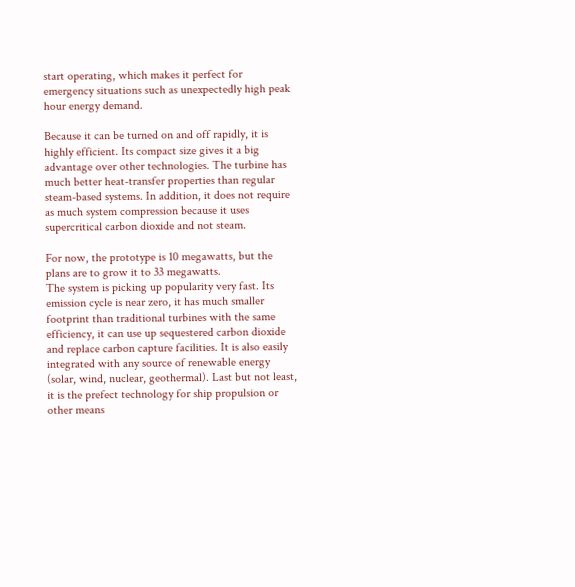start operating, which makes it perfect for emergency situations such as unexpectedly high peak hour energy demand.

Because it can be turned on and off rapidly, it is highly efficient. Its compact size gives it a big advantage over other technologies. The turbine has much better heat-transfer properties than regular steam-based systems. In addition, it does not require as much system compression because it uses supercritical carbon dioxide and not steam.

For now, the prototype is 10 megawatts, but the plans are to grow it to 33 megawatts.
The system is picking up popularity very fast. Its emission cycle is near zero, it has much smaller footprint than traditional turbines with the same efficiency, it can use up sequestered carbon dioxide and replace carbon capture facilities. It is also easily integrated with any source of renewable energy (solar, wind, nuclear, geothermal). Last but not least, it is the prefect technology for ship propulsion or other means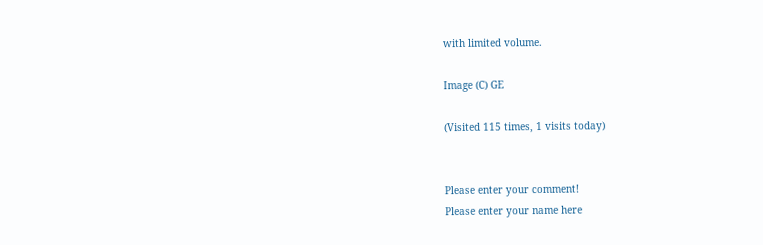with limited volume.

Image (C) GE

(Visited 115 times, 1 visits today)


Please enter your comment!
Please enter your name here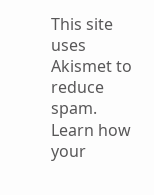This site uses Akismet to reduce spam. Learn how your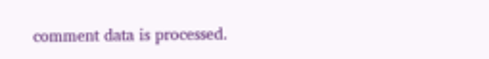comment data is processed.